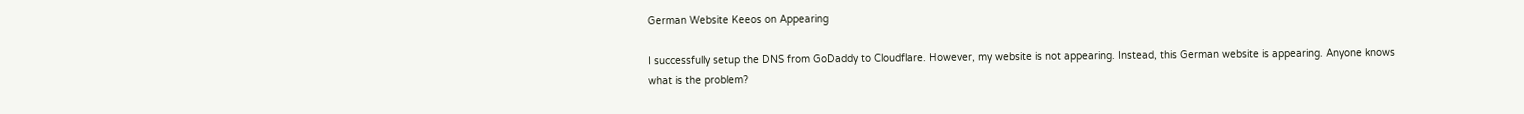German Website Keeos on Appearing

I successfully setup the DNS from GoDaddy to Cloudflare. However, my website is not appearing. Instead, this German website is appearing. Anyone knows what is the problem?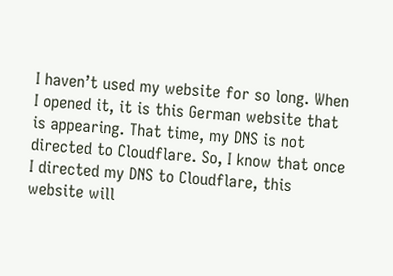I haven’t used my website for so long. When I opened it, it is this German website that is appearing. That time, my DNS is not directed to Cloudflare. So, I know that once I directed my DNS to Cloudflare, this website will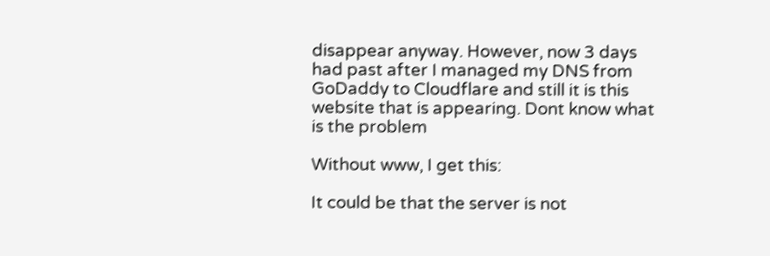disappear anyway. However, now 3 days had past after I managed my DNS from GoDaddy to Cloudflare and still it is this website that is appearing. Dont know what is the problem

Without www, I get this:

It could be that the server is not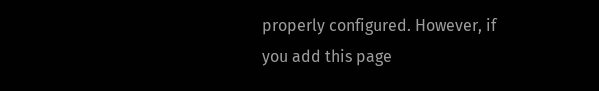properly configured. However, if you add this page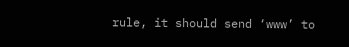rule, it should send ‘www’ to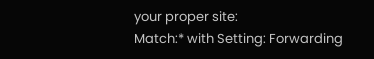your proper site:
Match:* with Setting: Forwarding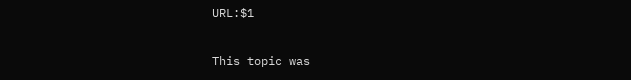URL:$1

This topic was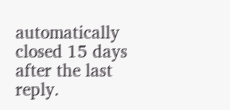automatically closed 15 days after the last reply.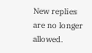New replies are no longer allowed.